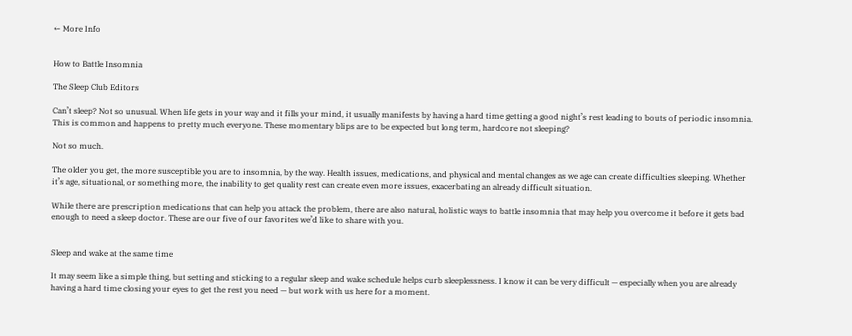← More Info


How to Battle Insomnia

The Sleep Club Editors

Can’t sleep? Not so unusual. When life gets in your way and it fills your mind, it usually manifests by having a hard time getting a good night’s rest leading to bouts of periodic insomnia. This is common and happens to pretty much everyone. These momentary blips are to be expected but long term, hardcore not sleeping?

Not so much.

The older you get, the more susceptible you are to insomnia, by the way. Health issues, medications, and physical and mental changes as we age can create difficulties sleeping. Whether it’s age, situational, or something more, the inability to get quality rest can create even more issues, exacerbating an already difficult situation.

While there are prescription medications that can help you attack the problem, there are also natural, holistic ways to battle insomnia that may help you overcome it before it gets bad enough to need a sleep doctor. These are our five of our favorites we’d like to share with you.


Sleep and wake at the same time

It may seem like a simple thing, but setting and sticking to a regular sleep and wake schedule helps curb sleeplessness. I know it can be very difficult — especially when you are already having a hard time closing your eyes to get the rest you need — but work with us here for a moment.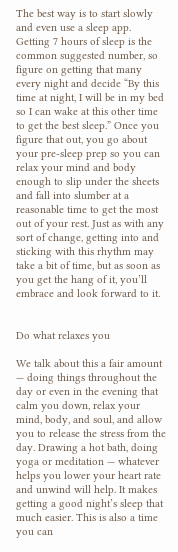The best way is to start slowly and even use a sleep app. Getting 7 hours of sleep is the common suggested number, so figure on getting that many every night and decide “By this time at night, I will be in my bed so I can wake at this other time to get the best sleep.” Once you figure that out, you go about your pre-sleep prep so you can relax your mind and body enough to slip under the sheets and fall into slumber at a reasonable time to get the most out of your rest. Just as with any sort of change, getting into and sticking with this rhythm may take a bit of time, but as soon as you get the hang of it, you’ll embrace and look forward to it.


Do what relaxes you

We talk about this a fair amount — doing things throughout the day or even in the evening that calm you down, relax your mind, body, and soul, and allow you to release the stress from the day. Drawing a hot bath, doing yoga or meditation — whatever helps you lower your heart rate and unwind will help. It makes getting a good night’s sleep that much easier. This is also a time you can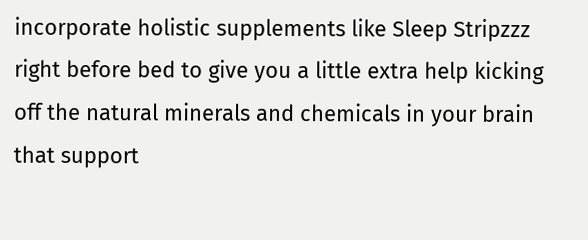incorporate holistic supplements like Sleep Stripzzz right before bed to give you a little extra help kicking off the natural minerals and chemicals in your brain that support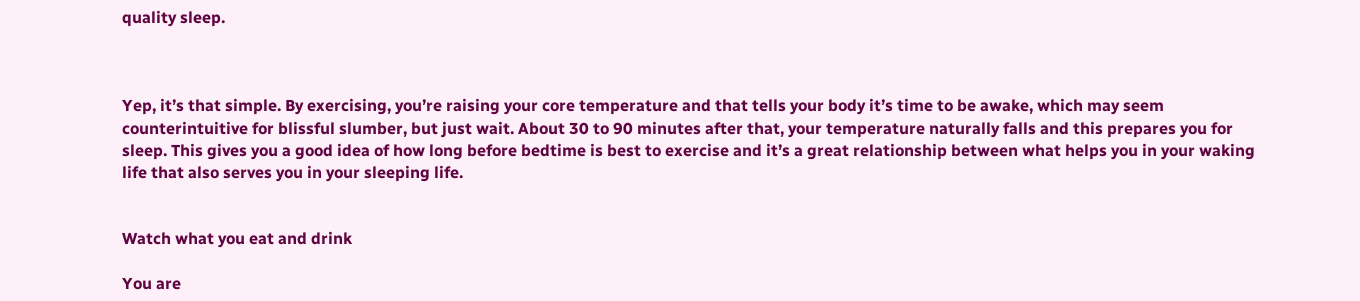quality sleep.



Yep, it’s that simple. By exercising, you’re raising your core temperature and that tells your body it’s time to be awake, which may seem counterintuitive for blissful slumber, but just wait. About 30 to 90 minutes after that, your temperature naturally falls and this prepares you for sleep. This gives you a good idea of how long before bedtime is best to exercise and it’s a great relationship between what helps you in your waking life that also serves you in your sleeping life.


Watch what you eat and drink

You are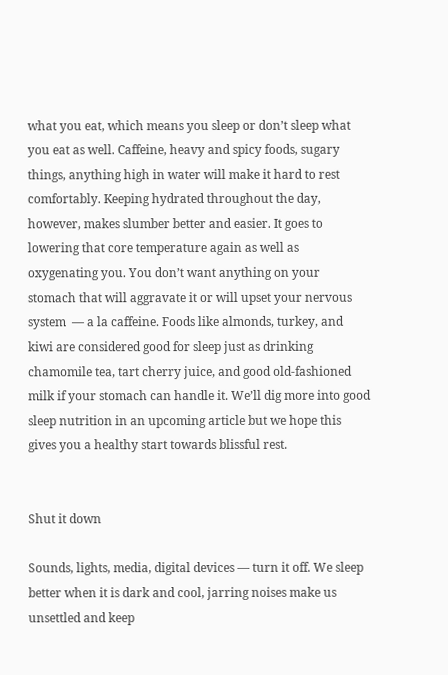what you eat, which means you sleep or don’t sleep what you eat as well. Caffeine, heavy and spicy foods, sugary things, anything high in water will make it hard to rest comfortably. Keeping hydrated throughout the day, however, makes slumber better and easier. It goes to lowering that core temperature again as well as oxygenating you. You don’t want anything on your stomach that will aggravate it or will upset your nervous system  — a la caffeine. Foods like almonds, turkey, and kiwi are considered good for sleep just as drinking chamomile tea, tart cherry juice, and good old-fashioned milk if your stomach can handle it. We’ll dig more into good sleep nutrition in an upcoming article but we hope this gives you a healthy start towards blissful rest.


Shut it down

Sounds, lights, media, digital devices — turn it off. We sleep better when it is dark and cool, jarring noises make us unsettled and keep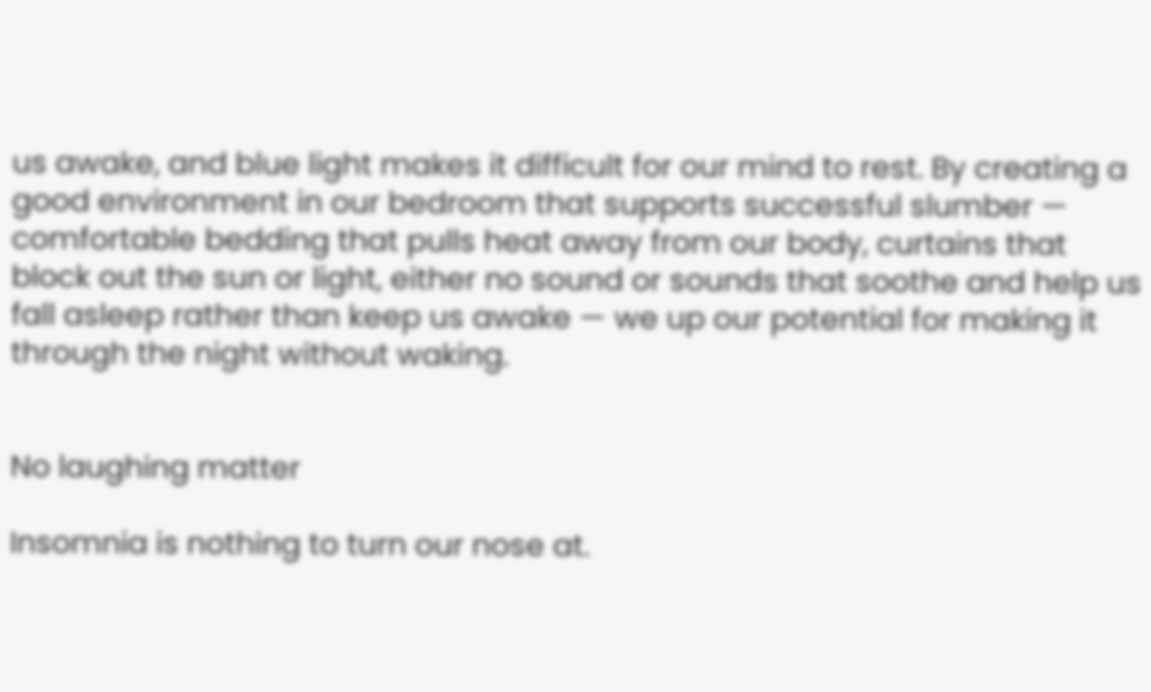us awake, and blue light makes it difficult for our mind to rest. By creating a good environment in our bedroom that supports successful slumber — comfortable bedding that pulls heat away from our body, curtains that block out the sun or light, either no sound or sounds that soothe and help us fall asleep rather than keep us awake — we up our potential for making it through the night without waking.


No laughing matter

Insomnia is nothing to turn our nose at.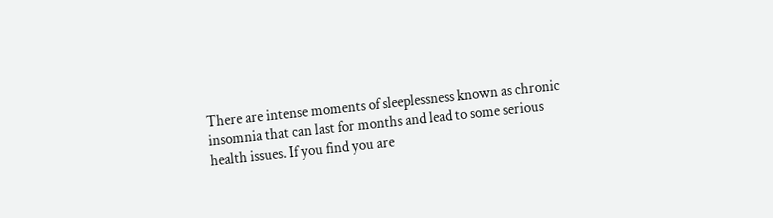There are intense moments of sleeplessness known as chronic insomnia that can last for months and lead to some serious health issues. If you find you are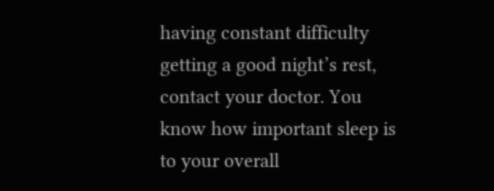having constant difficulty getting a good night’s rest, contact your doctor. You know how important sleep is to your overall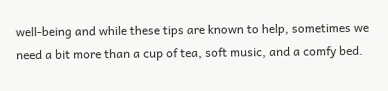well-being and while these tips are known to help, sometimes we need a bit more than a cup of tea, soft music, and a comfy bed.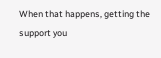When that happens, getting the support you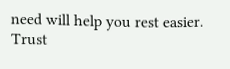need will help you rest easier. Trust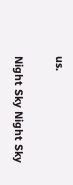us.

Night Sky Night Sky